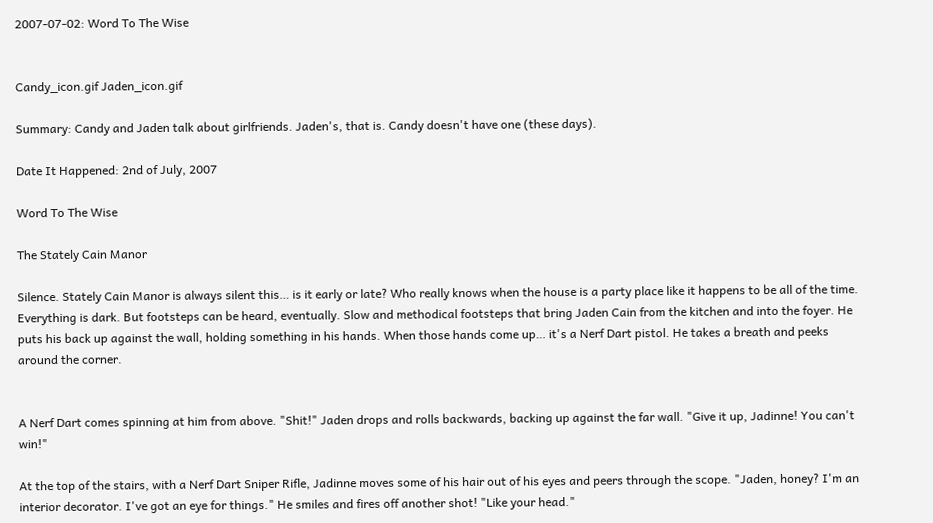2007-07-02: Word To The Wise


Candy_icon.gif Jaden_icon.gif

Summary: Candy and Jaden talk about girlfriends. Jaden's, that is. Candy doesn't have one (these days).

Date It Happened: 2nd of July, 2007

Word To The Wise

The Stately Cain Manor

Silence. Stately Cain Manor is always silent this… is it early or late? Who really knows when the house is a party place like it happens to be all of the time. Everything is dark. But footsteps can be heard, eventually. Slow and methodical footsteps that bring Jaden Cain from the kitchen and into the foyer. He puts his back up against the wall, holding something in his hands. When those hands come up… it's a Nerf Dart pistol. He takes a breath and peeks around the corner.


A Nerf Dart comes spinning at him from above. "Shit!" Jaden drops and rolls backwards, backing up against the far wall. "Give it up, Jadinne! You can't win!"

At the top of the stairs, with a Nerf Dart Sniper Rifle, Jadinne moves some of his hair out of his eyes and peers through the scope. "Jaden, honey? I'm an interior decorator. I've got an eye for things." He smiles and fires off another shot! "Like your head."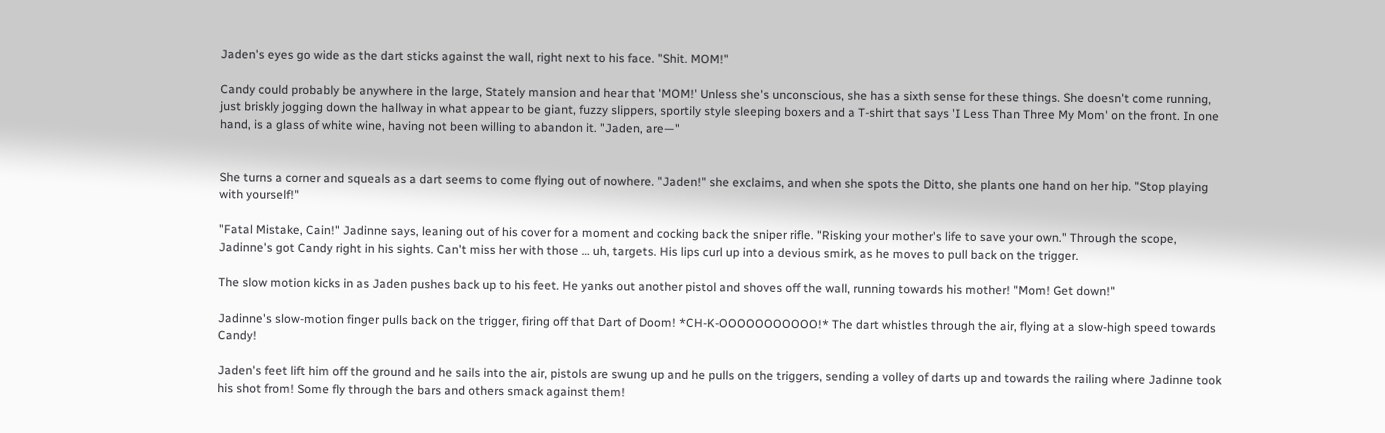Jaden's eyes go wide as the dart sticks against the wall, right next to his face. "Shit. MOM!"

Candy could probably be anywhere in the large, Stately mansion and hear that 'MOM!' Unless she's unconscious, she has a sixth sense for these things. She doesn't come running, just briskly jogging down the hallway in what appear to be giant, fuzzy slippers, sportily style sleeping boxers and a T-shirt that says 'I Less Than Three My Mom' on the front. In one hand, is a glass of white wine, having not been willing to abandon it. "Jaden, are—"


She turns a corner and squeals as a dart seems to come flying out of nowhere. "Jaden!" she exclaims, and when she spots the Ditto, she plants one hand on her hip. "Stop playing with yourself!"

"Fatal Mistake, Cain!" Jadinne says, leaning out of his cover for a moment and cocking back the sniper rifle. "Risking your mother's life to save your own." Through the scope, Jadinne's got Candy right in his sights. Can't miss her with those … uh, targets. His lips curl up into a devious smirk, as he moves to pull back on the trigger.

The slow motion kicks in as Jaden pushes back up to his feet. He yanks out another pistol and shoves off the wall, running towards his mother! "Mom! Get down!"

Jadinne's slow-motion finger pulls back on the trigger, firing off that Dart of Doom! *CH-K-OOOOOOOOOOO!* The dart whistles through the air, flying at a slow-high speed towards Candy!

Jaden's feet lift him off the ground and he sails into the air, pistols are swung up and he pulls on the triggers, sending a volley of darts up and towards the railing where Jadinne took his shot from! Some fly through the bars and others smack against them!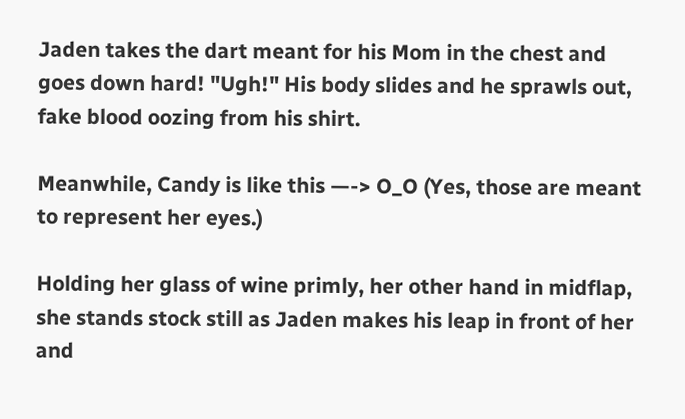Jaden takes the dart meant for his Mom in the chest and goes down hard! "Ugh!" His body slides and he sprawls out, fake blood oozing from his shirt.

Meanwhile, Candy is like this —-> O_O (Yes, those are meant to represent her eyes.)

Holding her glass of wine primly, her other hand in midflap, she stands stock still as Jaden makes his leap in front of her and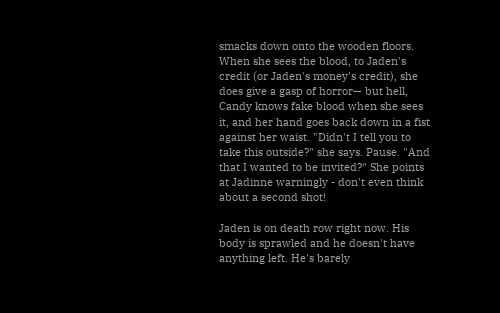smacks down onto the wooden floors. When she sees the blood, to Jaden's credit (or Jaden's money's credit), she does give a gasp of horror— but hell, Candy knows fake blood when she sees it, and her hand goes back down in a fist against her waist. "Didn't I tell you to take this outside?" she says. Pause. "And that I wanted to be invited?" She points at Jadinne warningly - don't even think about a second shot!

Jaden is on death row right now. His body is sprawled and he doesn't have anything left. He's barely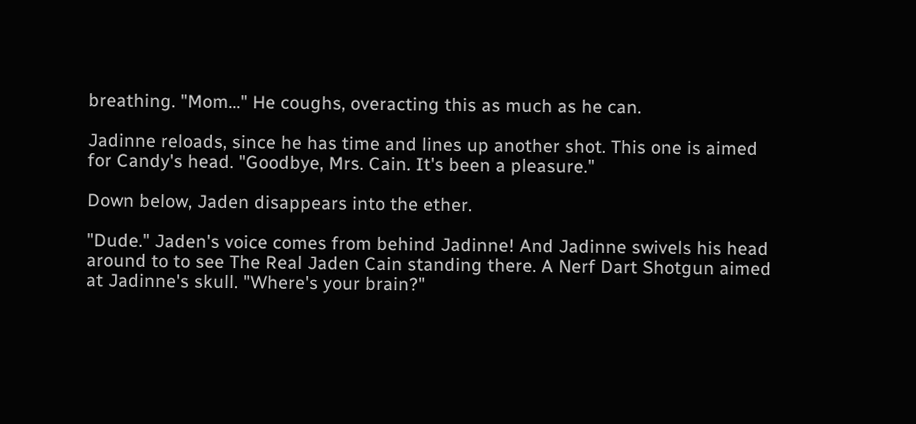breathing. "Mom…" He coughs, overacting this as much as he can.

Jadinne reloads, since he has time and lines up another shot. This one is aimed for Candy's head. "Goodbye, Mrs. Cain. It's been a pleasure."

Down below, Jaden disappears into the ether.

"Dude." Jaden's voice comes from behind Jadinne! And Jadinne swivels his head around to to see The Real Jaden Cain standing there. A Nerf Dart Shotgun aimed at Jadinne's skull. "Where's your brain?"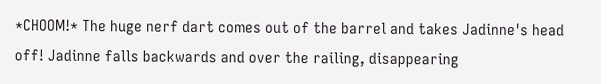*CHOOM!* The huge nerf dart comes out of the barrel and takes Jadinne's head off! Jadinne falls backwards and over the railing, disappearing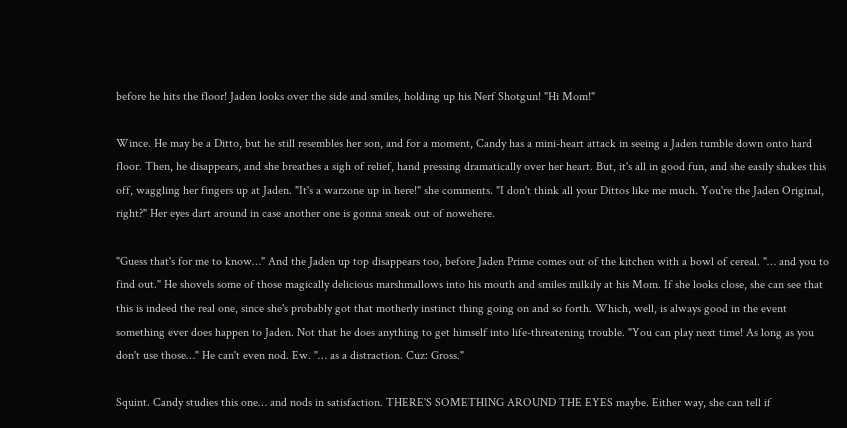before he hits the floor! Jaden looks over the side and smiles, holding up his Nerf Shotgun! "Hi Mom!"

Wince. He may be a Ditto, but he still resembles her son, and for a moment, Candy has a mini-heart attack in seeing a Jaden tumble down onto hard floor. Then, he disappears, and she breathes a sigh of relief, hand pressing dramatically over her heart. But, it's all in good fun, and she easily shakes this off, waggling her fingers up at Jaden. "It's a warzone up in here!" she comments. "I don't think all your Dittos like me much. You're the Jaden Original, right?" Her eyes dart around in case another one is gonna sneak out of nowehere.

"Guess that's for me to know…" And the Jaden up top disappears too, before Jaden Prime comes out of the kitchen with a bowl of cereal. "… and you to find out." He shovels some of those magically delicious marshmallows into his mouth and smiles milkily at his Mom. If she looks close, she can see that this is indeed the real one, since she's probably got that motherly instinct thing going on and so forth. Which, well, is always good in the event something ever does happen to Jaden. Not that he does anything to get himself into life-threatening trouble. "You can play next time! As long as you don't use those…" He can't even nod. Ew. "… as a distraction. Cuz: Gross."

Squint. Candy studies this one… and nods in satisfaction. THERE'S SOMETHING AROUND THE EYES maybe. Either way, she can tell if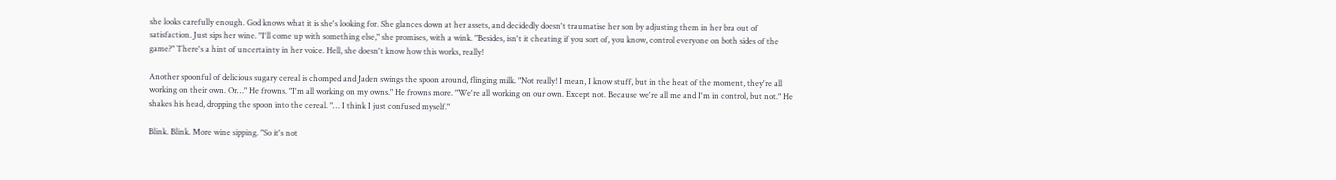she looks carefully enough. God knows what it is she's looking for. She glances down at her assets, and decidedly doesn't traumatise her son by adjusting them in her bra out of satisfaction. Just sips her wine. "I'll come up with something else," she promises, with a wink. "Besides, isn't it cheating if you sort of, you know, control everyone on both sides of the game?" There's a hint of uncertainty in her voice. Hell, she doesn't know how this works, really!

Another spoonful of delicious sugary cereal is chomped and Jaden swings the spoon around, flinging milk. "Not really! I mean, I know stuff, but in the heat of the moment, they're all working on their own. Or…" He frowns. "I'm all working on my owns." He frowns more. "We're all working on our own. Except not. Because we're all me and I'm in control, but not." He shakes his head, dropping the spoon into the cereal. "… I think I just confused myself."

Blink. Blink. More wine sipping. "So it's not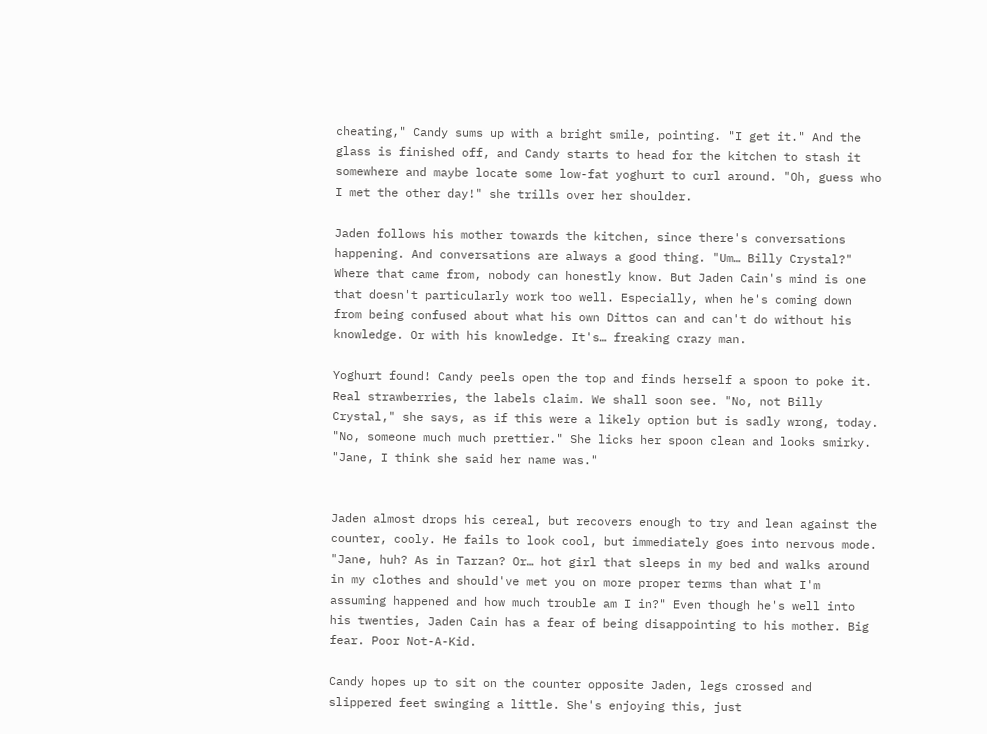cheating," Candy sums up with a bright smile, pointing. "I get it." And the glass is finished off, and Candy starts to head for the kitchen to stash it somewhere and maybe locate some low-fat yoghurt to curl around. "Oh, guess who I met the other day!" she trills over her shoulder.

Jaden follows his mother towards the kitchen, since there's conversations happening. And conversations are always a good thing. "Um… Billy Crystal?" Where that came from, nobody can honestly know. But Jaden Cain's mind is one that doesn't particularly work too well. Especially, when he's coming down from being confused about what his own Dittos can and can't do without his knowledge. Or with his knowledge. It's… freaking crazy man.

Yoghurt found! Candy peels open the top and finds herself a spoon to poke it. Real strawberries, the labels claim. We shall soon see. "No, not Billy Crystal," she says, as if this were a likely option but is sadly wrong, today. "No, someone much much prettier." She licks her spoon clean and looks smirky. "Jane, I think she said her name was."


Jaden almost drops his cereal, but recovers enough to try and lean against the counter, cooly. He fails to look cool, but immediately goes into nervous mode. "Jane, huh? As in Tarzan? Or… hot girl that sleeps in my bed and walks around in my clothes and should've met you on more proper terms than what I'm assuming happened and how much trouble am I in?" Even though he's well into his twenties, Jaden Cain has a fear of being disappointing to his mother. Big fear. Poor Not-A-Kid.

Candy hopes up to sit on the counter opposite Jaden, legs crossed and slippered feet swinging a little. She's enjoying this, just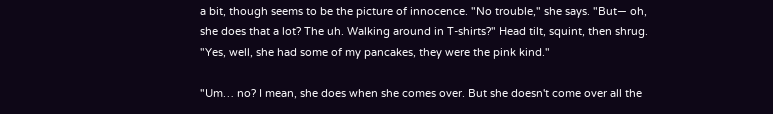a bit, though seems to be the picture of innocence. "No trouble," she says. "But— oh, she does that a lot? The uh. Walking around in T-shirts?" Head tilt, squint, then shrug. "Yes, well, she had some of my pancakes, they were the pink kind."

"Um… no? I mean, she does when she comes over. But she doesn't come over all the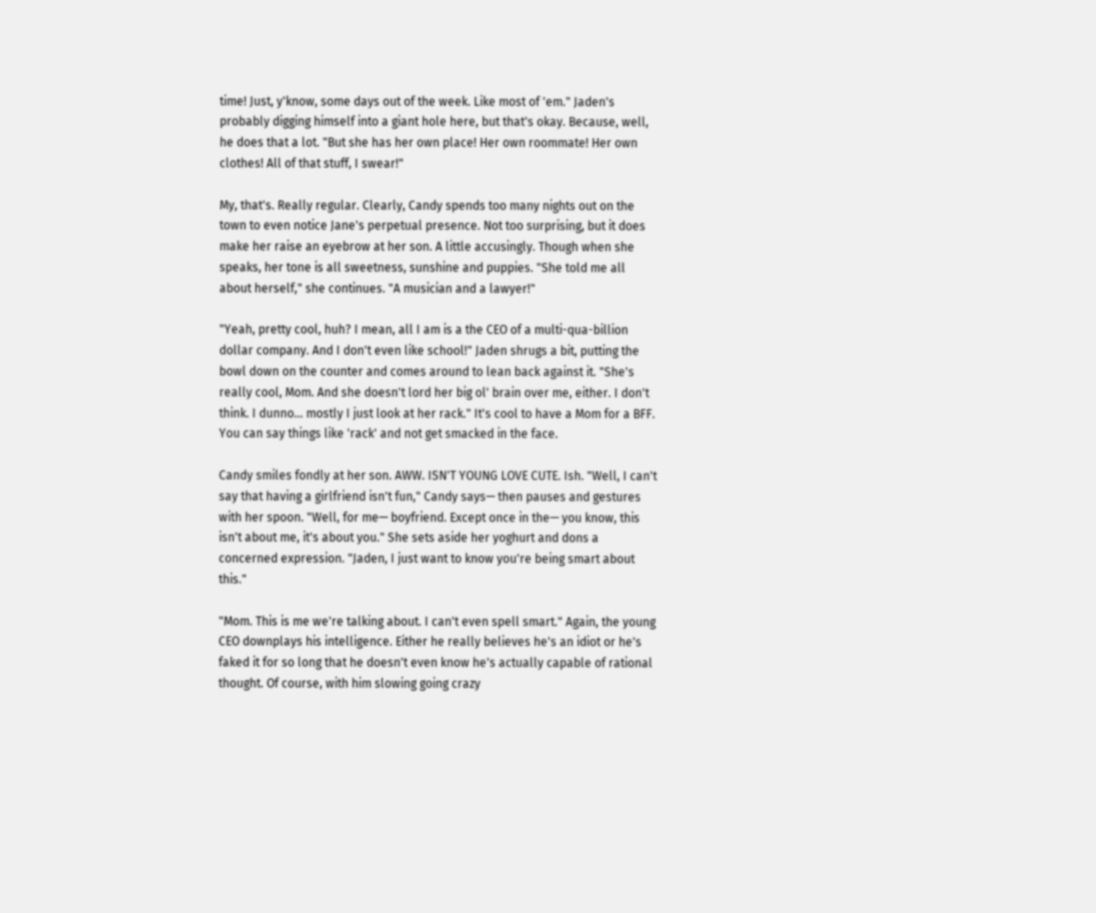time! Just, y'know, some days out of the week. Like most of 'em." Jaden's probably digging himself into a giant hole here, but that's okay. Because, well, he does that a lot. "But she has her own place! Her own roommate! Her own clothes! All of that stuff, I swear!"

My, that's. Really regular. Clearly, Candy spends too many nights out on the town to even notice Jane's perpetual presence. Not too surprising, but it does make her raise an eyebrow at her son. A little accusingly. Though when she speaks, her tone is all sweetness, sunshine and puppies. "She told me all about herself," she continues. "A musician and a lawyer!"

"Yeah, pretty cool, huh? I mean, all I am is a the CEO of a multi-qua-billion dollar company. And I don't even like school!" Jaden shrugs a bit, putting the bowl down on the counter and comes around to lean back against it. "She's really cool, Mom. And she doesn't lord her big ol' brain over me, either. I don't think. I dunno… mostly I just look at her rack." It's cool to have a Mom for a BFF. You can say things like 'rack' and not get smacked in the face.

Candy smiles fondly at her son. AWW. ISN'T YOUNG LOVE CUTE. Ish. "Well, I can't say that having a girlfriend isn't fun," Candy says— then pauses and gestures with her spoon. "Well, for me— boyfriend. Except once in the— you know, this isn't about me, it's about you." She sets aside her yoghurt and dons a concerned expression. "Jaden, I just want to know you're being smart about this."

"Mom. This is me we're talking about. I can't even spell smart." Again, the young CEO downplays his intelligence. Either he really believes he's an idiot or he's faked it for so long that he doesn't even know he's actually capable of rational thought. Of course, with him slowing going crazy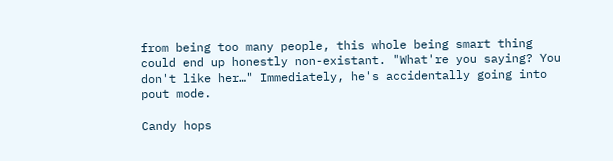from being too many people, this whole being smart thing could end up honestly non-existant. "What're you saying? You don't like her…" Immediately, he's accidentally going into pout mode.

Candy hops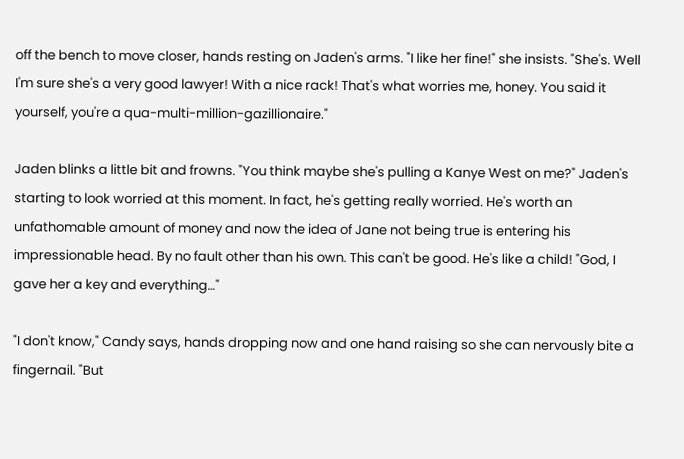off the bench to move closer, hands resting on Jaden's arms. "I like her fine!" she insists. "She's. Well I'm sure she's a very good lawyer! With a nice rack! That's what worries me, honey. You said it yourself, you're a qua-multi-million-gazillionaire."

Jaden blinks a little bit and frowns. "You think maybe she's pulling a Kanye West on me?" Jaden's starting to look worried at this moment. In fact, he's getting really worried. He's worth an unfathomable amount of money and now the idea of Jane not being true is entering his impressionable head. By no fault other than his own. This can't be good. He's like a child! "God, I gave her a key and everything…"

"I don't know," Candy says, hands dropping now and one hand raising so she can nervously bite a fingernail. "But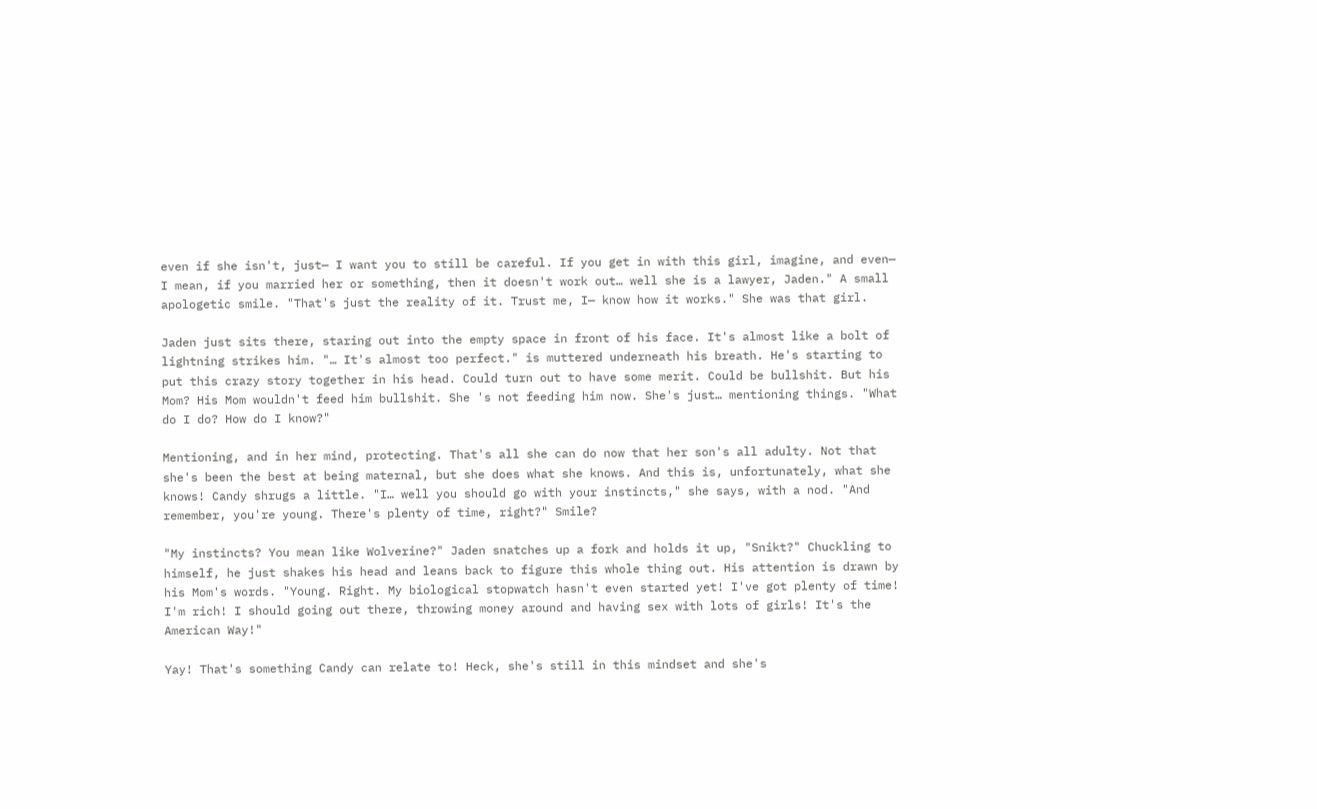even if she isn't, just— I want you to still be careful. If you get in with this girl, imagine, and even— I mean, if you married her or something, then it doesn't work out… well she is a lawyer, Jaden." A small apologetic smile. "That's just the reality of it. Trust me, I— know how it works." She was that girl.

Jaden just sits there, staring out into the empty space in front of his face. It's almost like a bolt of lightning strikes him. "… It's almost too perfect." is muttered underneath his breath. He's starting to put this crazy story together in his head. Could turn out to have some merit. Could be bullshit. But his Mom? His Mom wouldn't feed him bullshit. She 's not feeding him now. She's just… mentioning things. "What do I do? How do I know?"

Mentioning, and in her mind, protecting. That's all she can do now that her son's all adulty. Not that she's been the best at being maternal, but she does what she knows. And this is, unfortunately, what she knows! Candy shrugs a little. "I… well you should go with your instincts," she says, with a nod. "And remember, you're young. There's plenty of time, right?" Smile?

"My instincts? You mean like Wolverine?" Jaden snatches up a fork and holds it up, "Snikt?" Chuckling to himself, he just shakes his head and leans back to figure this whole thing out. His attention is drawn by his Mom's words. "Young. Right. My biological stopwatch hasn't even started yet! I've got plenty of time! I'm rich! I should going out there, throwing money around and having sex with lots of girls! It's the American Way!"

Yay! That's something Candy can relate to! Heck, she's still in this mindset and she's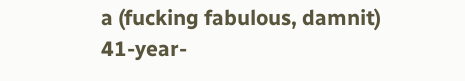a (fucking fabulous, damnit) 41-year-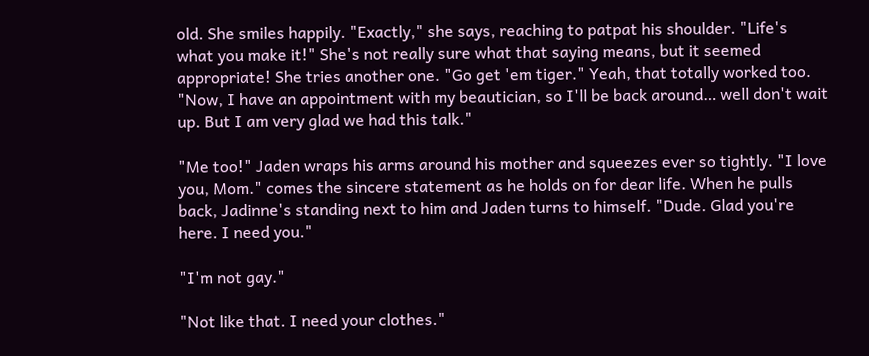old. She smiles happily. "Exactly," she says, reaching to patpat his shoulder. "Life's what you make it!" She's not really sure what that saying means, but it seemed appropriate! She tries another one. "Go get 'em tiger." Yeah, that totally worked too. "Now, I have an appointment with my beautician, so I'll be back around… well don't wait up. But I am very glad we had this talk."

"Me too!" Jaden wraps his arms around his mother and squeezes ever so tightly. "I love you, Mom." comes the sincere statement as he holds on for dear life. When he pulls back, Jadinne's standing next to him and Jaden turns to himself. "Dude. Glad you're here. I need you."

"I'm not gay."

"Not like that. I need your clothes."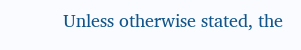Unless otherwise stated, the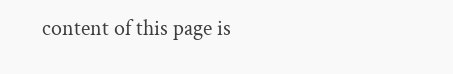content of this page is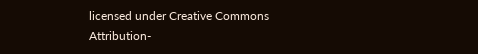licensed under Creative Commons Attribution-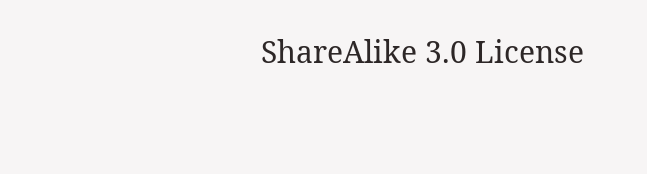ShareAlike 3.0 License